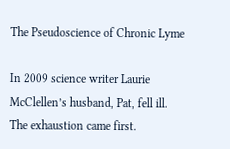The Pseudoscience of Chronic Lyme

In 2009 science writer Laurie McClellen’s husband, Pat, fell ill. The exhaustion came first.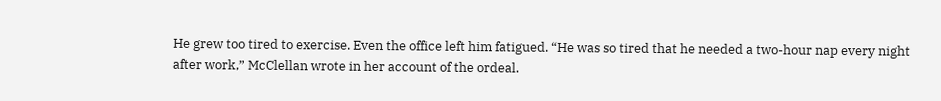He grew too tired to exercise. Even the office left him fatigued. “He was so tired that he needed a two-hour nap every night after work,” McClellan wrote in her account of the ordeal.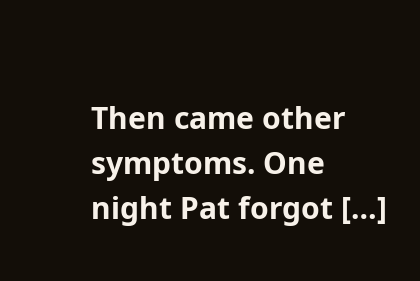Then came other symptoms. One night Pat forgot […]